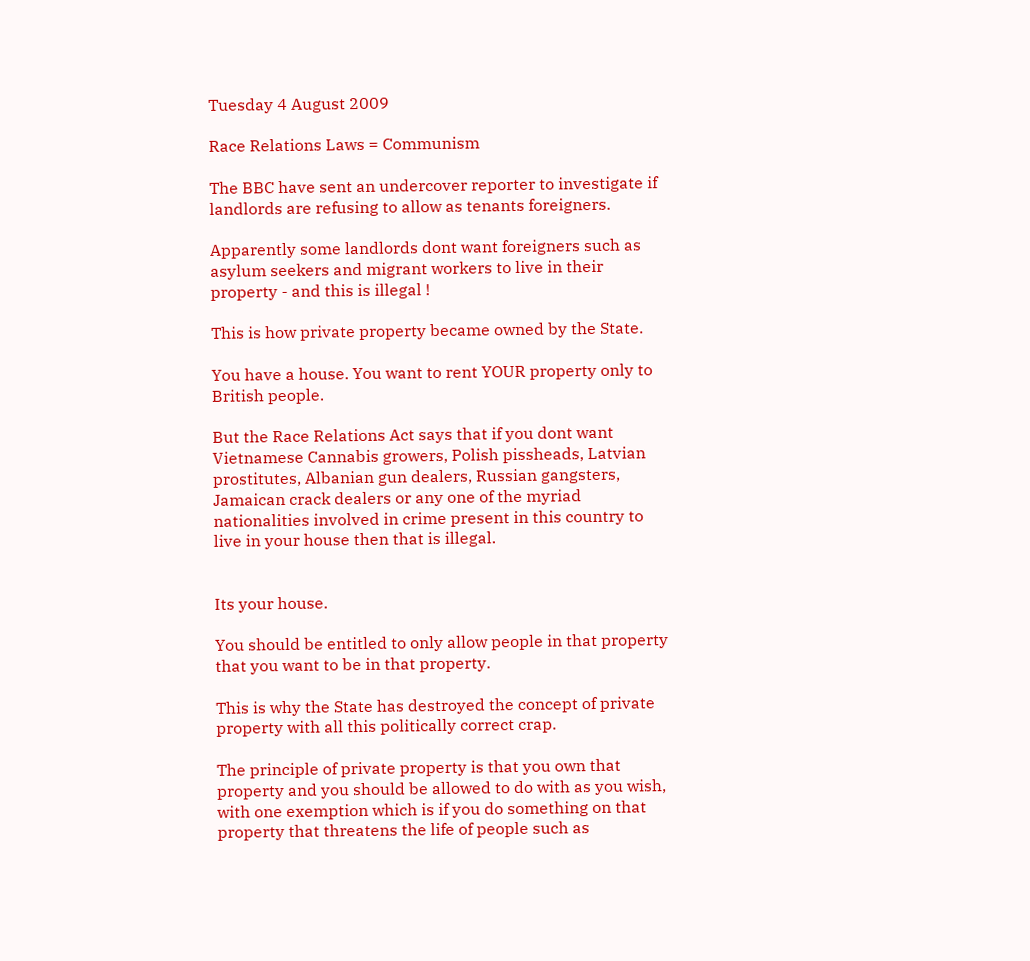Tuesday 4 August 2009

Race Relations Laws = Communism

The BBC have sent an undercover reporter to investigate if landlords are refusing to allow as tenants foreigners.

Apparently some landlords dont want foreigners such as asylum seekers and migrant workers to live in their property - and this is illegal !

This is how private property became owned by the State.

You have a house. You want to rent YOUR property only to British people.

But the Race Relations Act says that if you dont want Vietnamese Cannabis growers, Polish pissheads, Latvian prostitutes, Albanian gun dealers, Russian gangsters, Jamaican crack dealers or any one of the myriad nationalities involved in crime present in this country to live in your house then that is illegal.


Its your house.

You should be entitled to only allow people in that property that you want to be in that property.

This is why the State has destroyed the concept of private property with all this politically correct crap.

The principle of private property is that you own that property and you should be allowed to do with as you wish, with one exemption which is if you do something on that property that threatens the life of people such as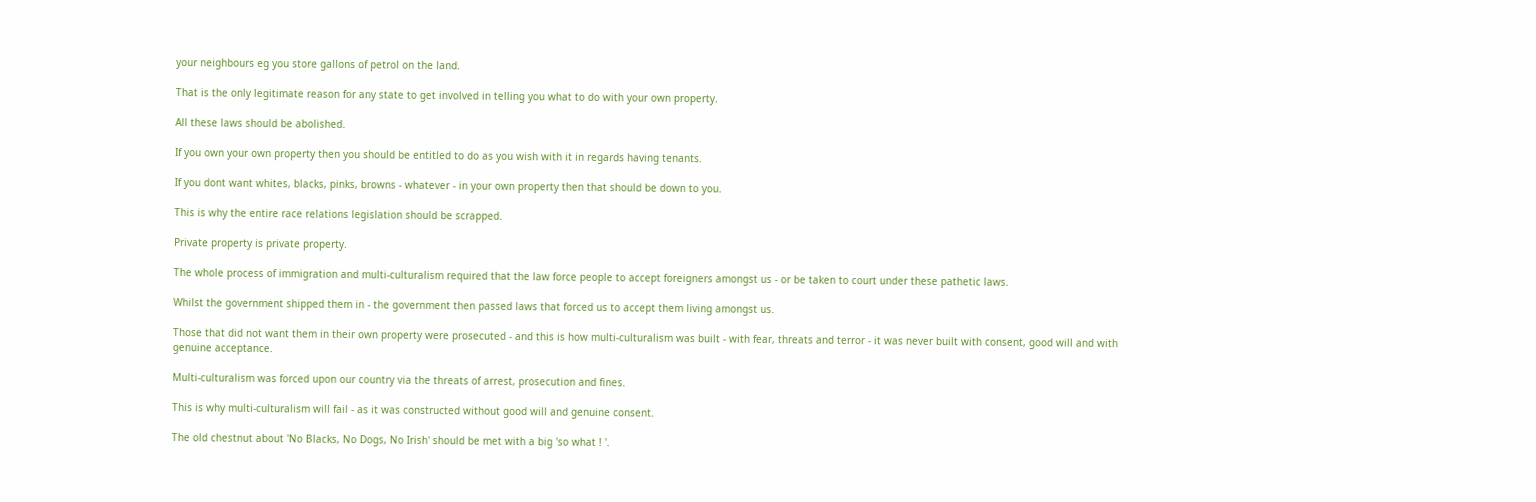your neighbours eg you store gallons of petrol on the land.

That is the only legitimate reason for any state to get involved in telling you what to do with your own property.

All these laws should be abolished.

If you own your own property then you should be entitled to do as you wish with it in regards having tenants.

If you dont want whites, blacks, pinks, browns - whatever - in your own property then that should be down to you.

This is why the entire race relations legislation should be scrapped.

Private property is private property.

The whole process of immigration and multi-culturalism required that the law force people to accept foreigners amongst us - or be taken to court under these pathetic laws.

Whilst the government shipped them in - the government then passed laws that forced us to accept them living amongst us.

Those that did not want them in their own property were prosecuted - and this is how multi-culturalism was built - with fear, threats and terror - it was never built with consent, good will and with genuine acceptance.

Multi-culturalism was forced upon our country via the threats of arrest, prosecution and fines.

This is why multi-culturalism will fail - as it was constructed without good will and genuine consent.

The old chestnut about 'No Blacks, No Dogs, No Irish' should be met with a big 'so what ! '.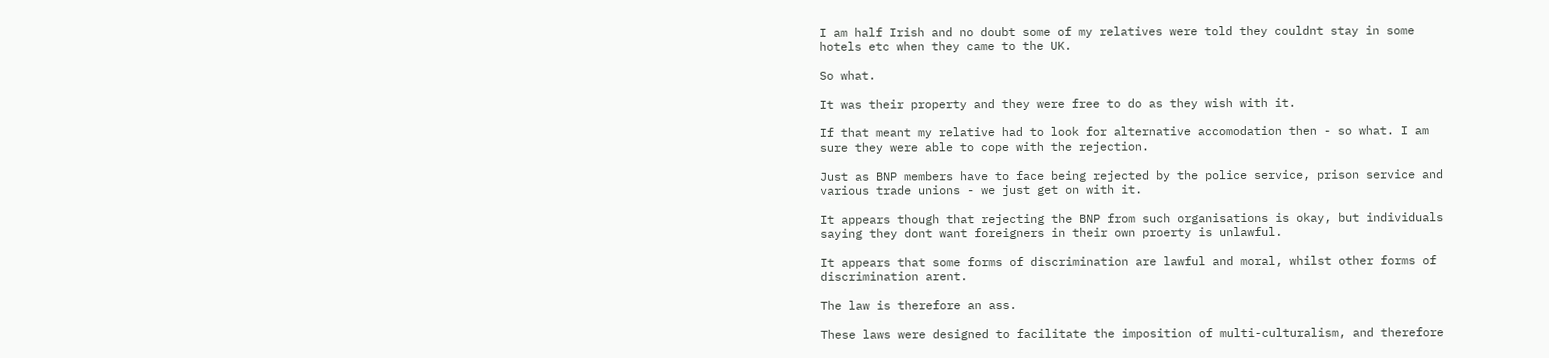I am half Irish and no doubt some of my relatives were told they couldnt stay in some hotels etc when they came to the UK.

So what.

It was their property and they were free to do as they wish with it.

If that meant my relative had to look for alternative accomodation then - so what. I am sure they were able to cope with the rejection.

Just as BNP members have to face being rejected by the police service, prison service and various trade unions - we just get on with it.

It appears though that rejecting the BNP from such organisations is okay, but individuals saying they dont want foreigners in their own proerty is unlawful.

It appears that some forms of discrimination are lawful and moral, whilst other forms of discrimination arent.

The law is therefore an ass.

These laws were designed to facilitate the imposition of multi-culturalism, and therefore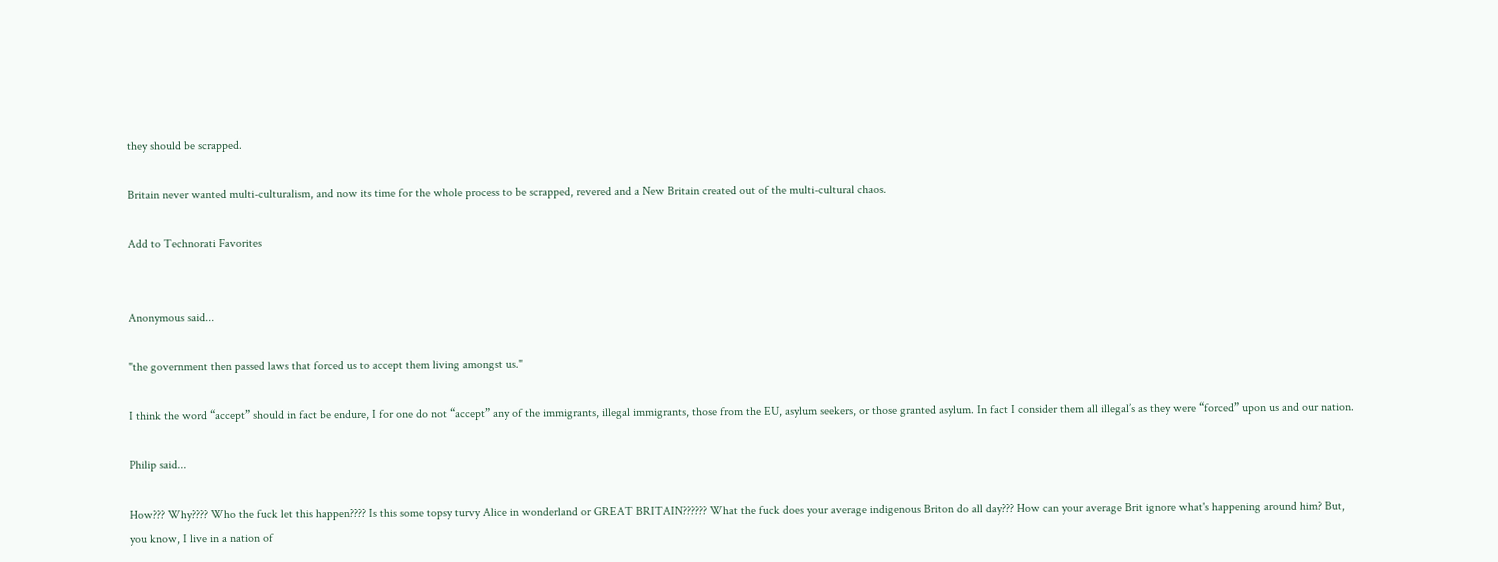they should be scrapped.

Britain never wanted multi-culturalism, and now its time for the whole process to be scrapped, revered and a New Britain created out of the multi-cultural chaos.

Add to Technorati Favorites


Anonymous said...

"the government then passed laws that forced us to accept them living amongst us."

I think the word “accept” should in fact be endure, I for one do not “accept” any of the immigrants, illegal immigrants, those from the EU, asylum seekers, or those granted asylum. In fact I consider them all illegal’s as they were “forced” upon us and our nation.

Philip said...

How??? Why???? Who the fuck let this happen???? Is this some topsy turvy Alice in wonderland or GREAT BRITAIN?????? What the fuck does your average indigenous Briton do all day??? How can your average Brit ignore what's happening around him? But, you know, I live in a nation of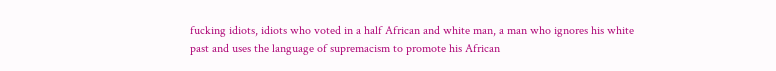fucking idiots, idiots who voted in a half African and white man, a man who ignores his white past and uses the language of supremacism to promote his African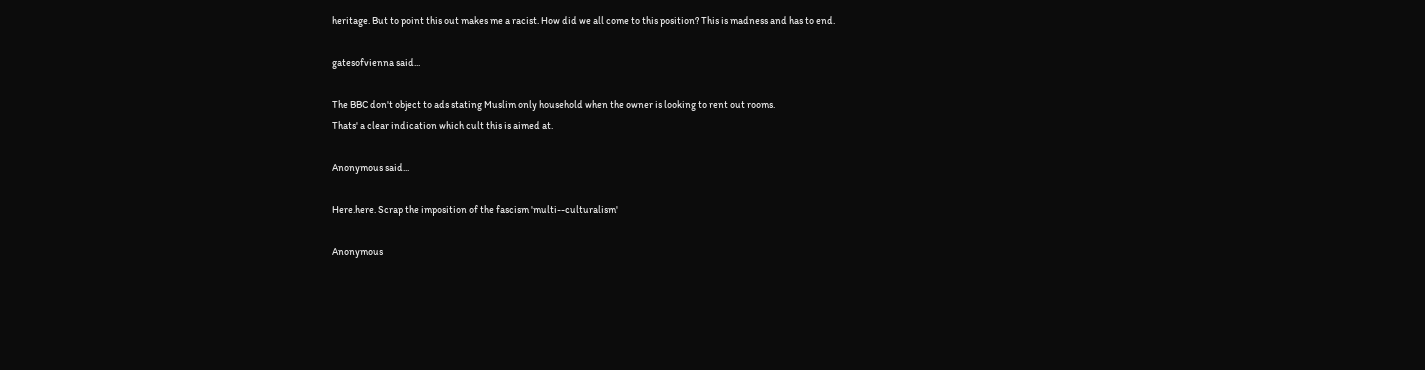heritage. But to point this out makes me a racist. How did we all come to this position? This is madness and has to end.

gatesofvienna said...

The BBC don't object to ads stating Muslim only household when the owner is looking to rent out rooms.
Thats' a clear indication which cult this is aimed at.

Anonymous said...

Here.here. Scrap the imposition of the fascism 'multi--culturalism'

Anonymous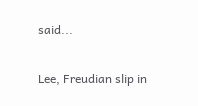said...

Lee, Freudian slip in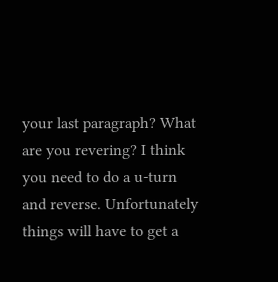your last paragraph? What are you revering? I think you need to do a u-turn and reverse. Unfortunately things will have to get a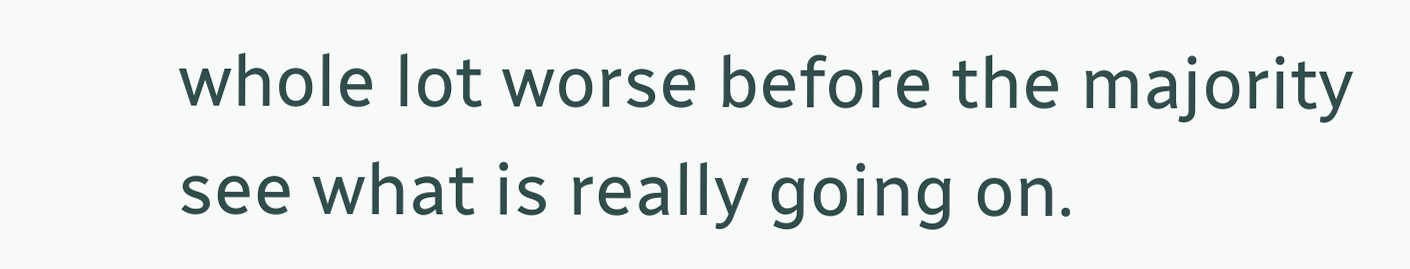whole lot worse before the majority see what is really going on.